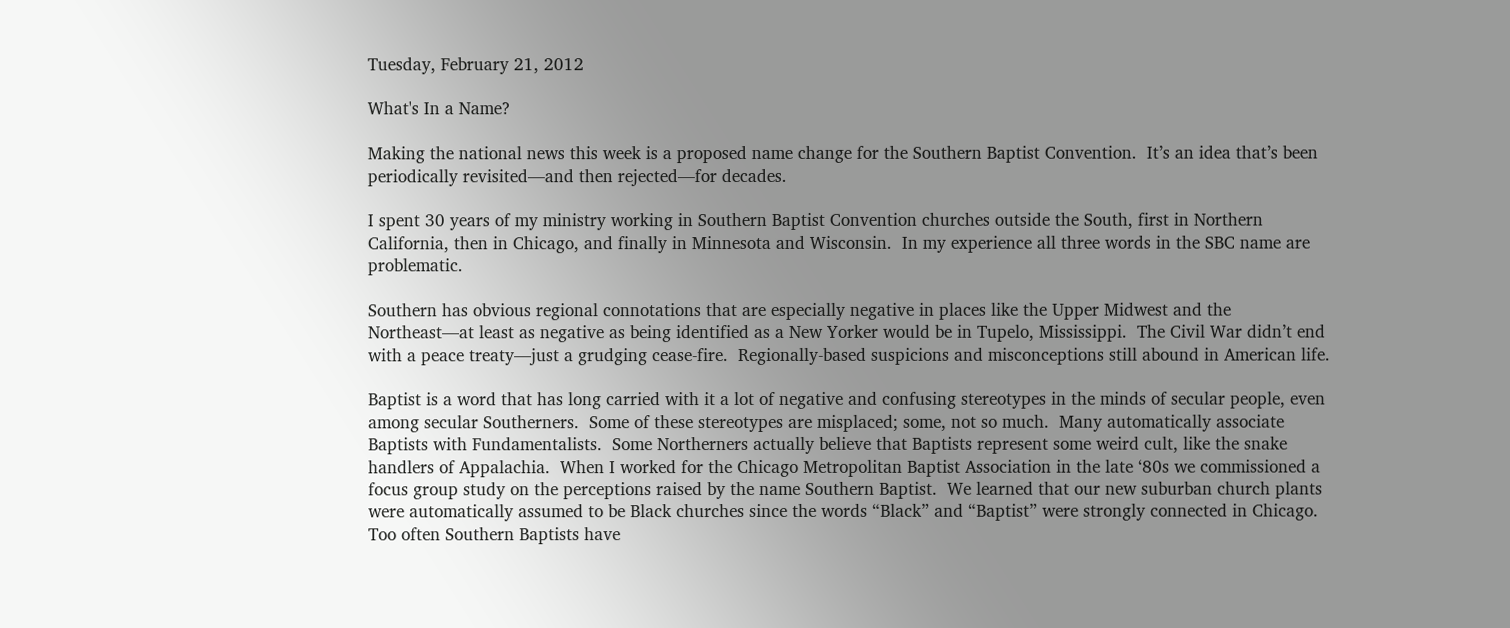Tuesday, February 21, 2012

What's In a Name?

Making the national news this week is a proposed name change for the Southern Baptist Convention.  It’s an idea that’s been periodically revisited—and then rejected—for decades.

I spent 30 years of my ministry working in Southern Baptist Convention churches outside the South, first in Northern California, then in Chicago, and finally in Minnesota and Wisconsin.  In my experience all three words in the SBC name are problematic.

Southern has obvious regional connotations that are especially negative in places like the Upper Midwest and the Northeast—at least as negative as being identified as a New Yorker would be in Tupelo, Mississippi.  The Civil War didn’t end with a peace treaty—just a grudging cease-fire.  Regionally-based suspicions and misconceptions still abound in American life.

Baptist is a word that has long carried with it a lot of negative and confusing stereotypes in the minds of secular people, even among secular Southerners.  Some of these stereotypes are misplaced; some, not so much.  Many automatically associate Baptists with Fundamentalists.  Some Northerners actually believe that Baptists represent some weird cult, like the snake handlers of Appalachia.  When I worked for the Chicago Metropolitan Baptist Association in the late ‘80s we commissioned a focus group study on the perceptions raised by the name Southern Baptist.  We learned that our new suburban church plants were automatically assumed to be Black churches since the words “Black” and “Baptist” were strongly connected in Chicago.  Too often Southern Baptists have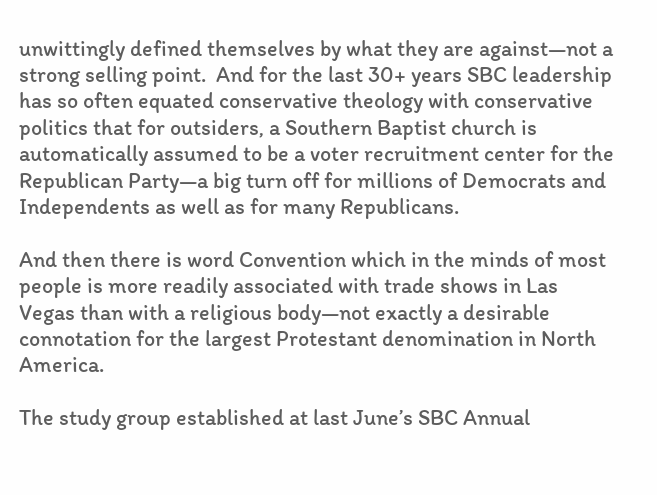unwittingly defined themselves by what they are against—not a strong selling point.  And for the last 30+ years SBC leadership has so often equated conservative theology with conservative politics that for outsiders, a Southern Baptist church is automatically assumed to be a voter recruitment center for the Republican Party—a big turn off for millions of Democrats and Independents as well as for many Republicans.

And then there is word Convention which in the minds of most people is more readily associated with trade shows in Las Vegas than with a religious body—not exactly a desirable connotation for the largest Protestant denomination in North America.

The study group established at last June’s SBC Annual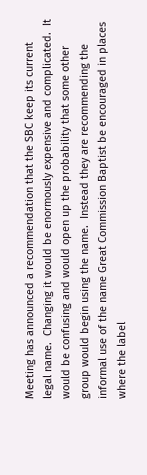Meeting has announced a recommendation that the SBC keep its current legal name.  Changing it would be enormously expensive and complicated.  It would be confusing and would open up the probability that some other group would begin using the name.  Instead they are recommending the informal use of the name Great Commission Baptist be encouraged in places where the label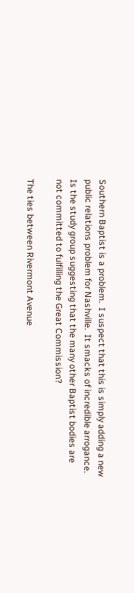Southern Baptist is a problem.  I suspect that this is simply adding a new public relations problem for Nashville.  It smacks of incredible arrogance.  Is the study group suggesting that the many other Baptist bodies are not committed to fulfilling the Great Commission?

The ties between Rivermont Avenue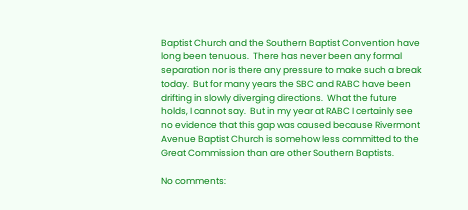Baptist Church and the Southern Baptist Convention have long been tenuous.  There has never been any formal separation nor is there any pressure to make such a break today.  But for many years the SBC and RABC have been drifting in slowly diverging directions.  What the future holds, I cannot say.  But in my year at RABC I certainly see no evidence that this gap was caused because Rivermont Avenue Baptist Church is somehow less committed to the Great Commission than are other Southern Baptists.

No comments: